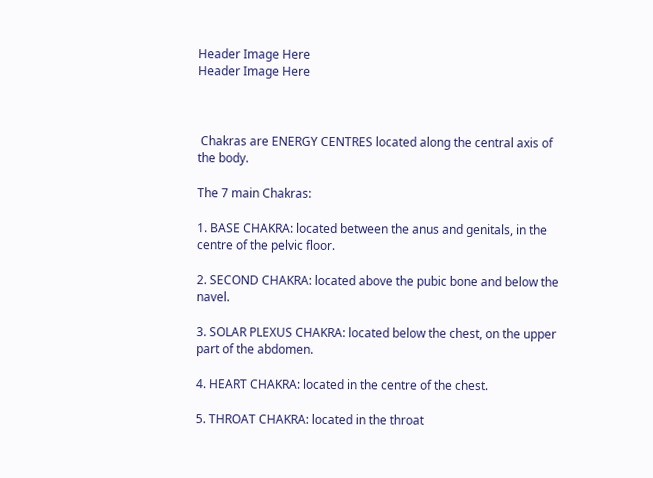Header Image Here
Header Image Here



 Chakras are ENERGY CENTRES located along the central axis of the body.

The 7 main Chakras:

1. BASE CHAKRA: located between the anus and genitals, in the centre of the pelvic floor.

2. SECOND CHAKRA: located above the pubic bone and below the navel.

3. SOLAR PLEXUS CHAKRA: located below the chest, on the upper part of the abdomen.

4. HEART CHAKRA: located in the centre of the chest.

5. THROAT CHAKRA: located in the throat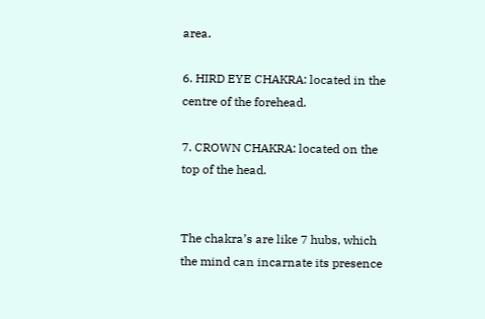area.

6. HIRD EYE CHAKRA: located in the centre of the forehead.

7. CROWN CHAKRA: located on the top of the head.


The chakra’s are like 7 hubs, which the mind can incarnate its presence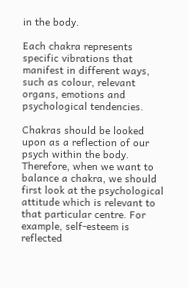in the body.

Each chakra represents specific vibrations that manifest in different ways, such as colour, relevant organs, emotions and psychological tendencies.

Chakras should be looked upon as a reflection of our psych within the body. Therefore, when we want to balance a chakra, we should first look at the psychological attitude which is relevant to that particular centre. For example, self-esteem is reflected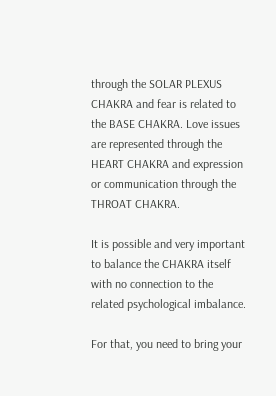through the SOLAR PLEXUS CHAKRA and fear is related to the BASE CHAKRA. Love issues are represented through the HEART CHAKRA and expression or communication through the THROAT CHAKRA.

It is possible and very important to balance the CHAKRA itself with no connection to the related psychological imbalance.

For that, you need to bring your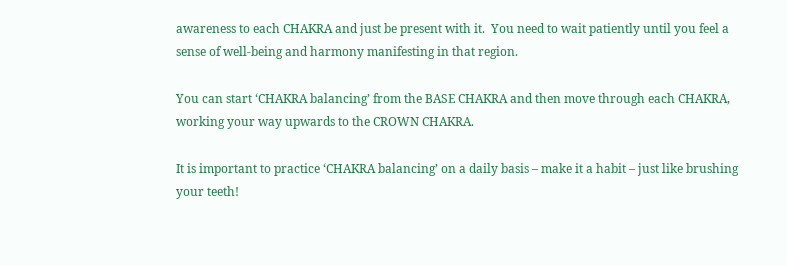awareness to each CHAKRA and just be present with it.  You need to wait patiently until you feel a sense of well-being and harmony manifesting in that region.

You can start ‘CHAKRA balancing’ from the BASE CHAKRA and then move through each CHAKRA, working your way upwards to the CROWN CHAKRA.

It is important to practice ‘CHAKRA balancing’ on a daily basis – make it a habit – just like brushing your teeth!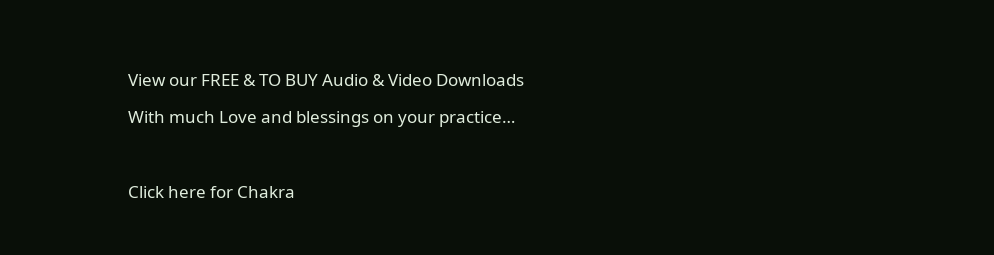View our FREE & TO BUY Audio & Video Downloads

With much Love and blessings on your practice…



Click here for Chakra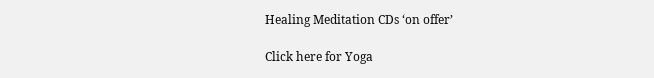Healing Meditation CDs ‘on offer’

Click here for Yoga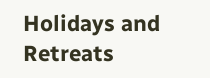Holidays and Retreats